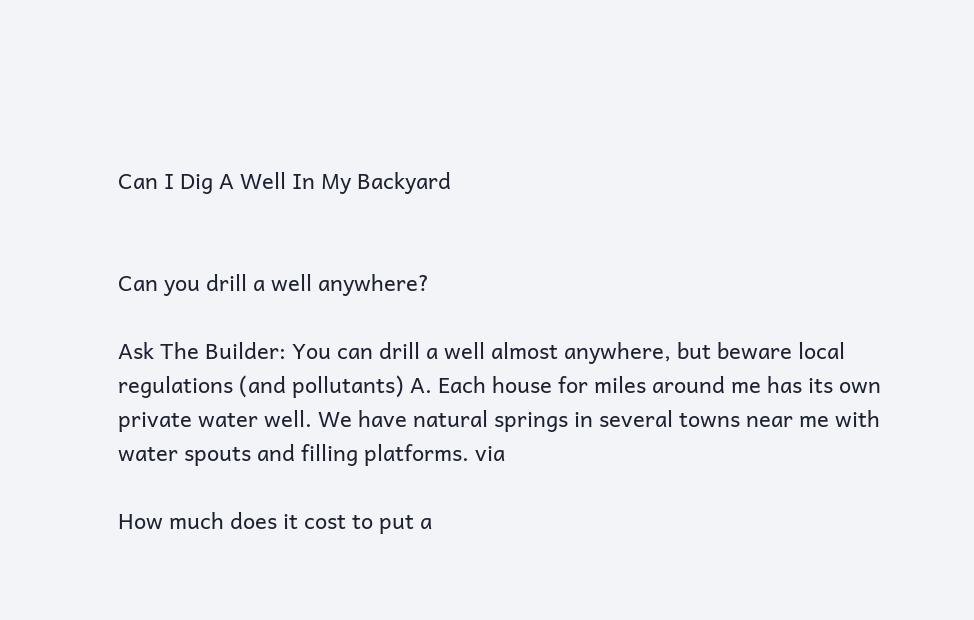Can I Dig A Well In My Backyard


Can you drill a well anywhere?

Ask The Builder: You can drill a well almost anywhere, but beware local regulations (and pollutants) A. Each house for miles around me has its own private water well. We have natural springs in several towns near me with water spouts and filling platforms. via

How much does it cost to put a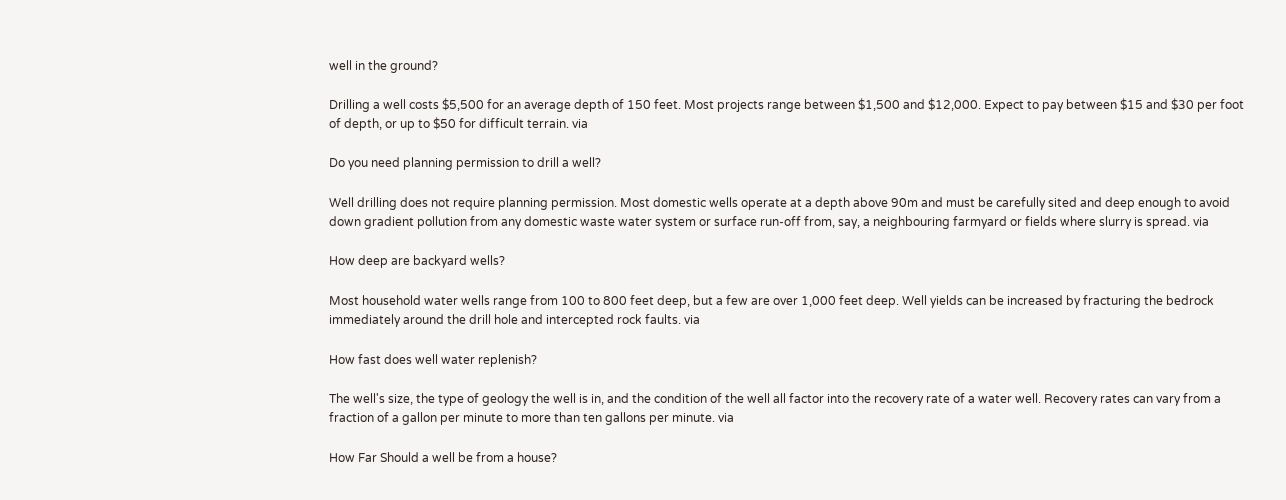well in the ground?

Drilling a well costs $5,500 for an average depth of 150 feet. Most projects range between $1,500 and $12,000. Expect to pay between $15 and $30 per foot of depth, or up to $50 for difficult terrain. via

Do you need planning permission to drill a well?

Well drilling does not require planning permission. Most domestic wells operate at a depth above 90m and must be carefully sited and deep enough to avoid down gradient pollution from any domestic waste water system or surface run-off from, say, a neighbouring farmyard or fields where slurry is spread. via

How deep are backyard wells?

Most household water wells range from 100 to 800 feet deep, but a few are over 1,000 feet deep. Well yields can be increased by fracturing the bedrock immediately around the drill hole and intercepted rock faults. via

How fast does well water replenish?

The well's size, the type of geology the well is in, and the condition of the well all factor into the recovery rate of a water well. Recovery rates can vary from a fraction of a gallon per minute to more than ten gallons per minute. via

How Far Should a well be from a house?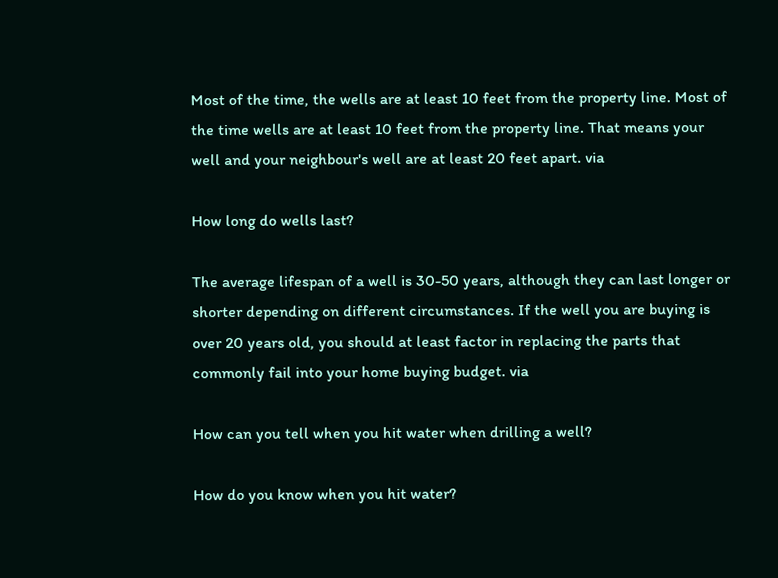Most of the time, the wells are at least 10 feet from the property line. Most of the time wells are at least 10 feet from the property line. That means your well and your neighbour's well are at least 20 feet apart. via

How long do wells last?

The average lifespan of a well is 30-50 years, although they can last longer or shorter depending on different circumstances. If the well you are buying is over 20 years old, you should at least factor in replacing the parts that commonly fail into your home buying budget. via

How can you tell when you hit water when drilling a well?

How do you know when you hit water?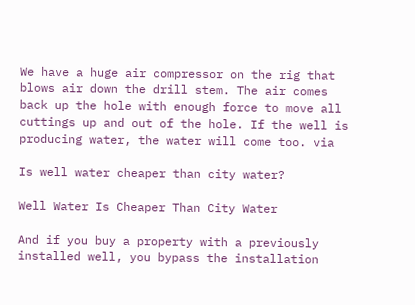We have a huge air compressor on the rig that blows air down the drill stem. The air comes back up the hole with enough force to move all cuttings up and out of the hole. If the well is producing water, the water will come too. via

Is well water cheaper than city water?

Well Water Is Cheaper Than City Water

And if you buy a property with a previously installed well, you bypass the installation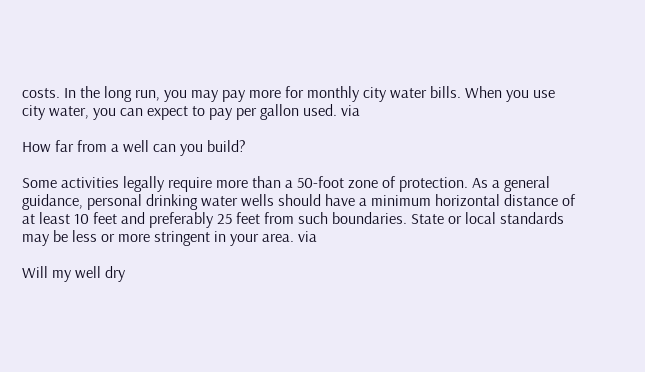costs. In the long run, you may pay more for monthly city water bills. When you use city water, you can expect to pay per gallon used. via

How far from a well can you build?

Some activities legally require more than a 50-foot zone of protection. As a general guidance, personal drinking water wells should have a minimum horizontal distance of at least 10 feet and preferably 25 feet from such boundaries. State or local standards may be less or more stringent in your area. via

Will my well dry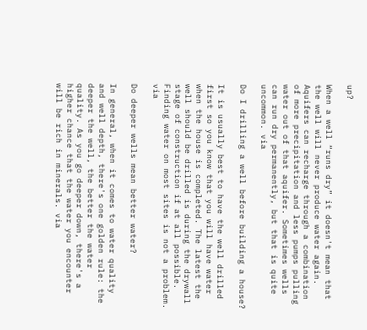up?

When a well “runs dry” it doesn't mean that the well will never produce water again. Aquifers can recharge through a combination of more precipitation and less pumps pulling water out of that aquifer. Sometimes wells can run dry permanently, but that is quite uncommon. via

Do I drilling a well before building a house?

It is usually best to have the well drilled first so you know that you will have water when the house is completed. The latest the well should be drilled is during the drywall stage of construction if at all possible. Finding water on most sites is not a problem. via

Do deeper wells mean better water?

In general, when it comes to water quality and well depth, there's one golden rule: the deeper the well, the better the water quality. As you go deeper down, there's a higher chance that the water you encounter will be rich in minerals. via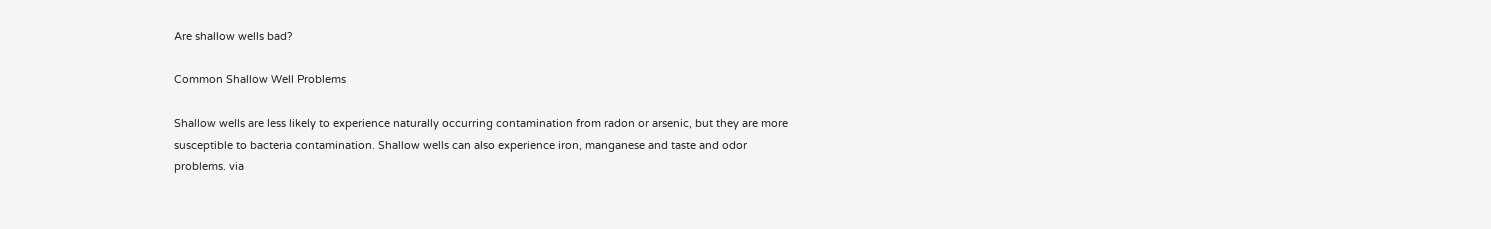Are shallow wells bad?

Common Shallow Well Problems

Shallow wells are less likely to experience naturally occurring contamination from radon or arsenic, but they are more susceptible to bacteria contamination. Shallow wells can also experience iron, manganese and taste and odor problems. via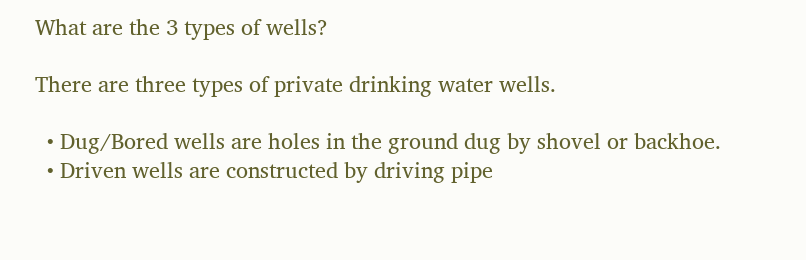What are the 3 types of wells?

There are three types of private drinking water wells.

  • Dug/Bored wells are holes in the ground dug by shovel or backhoe.
  • Driven wells are constructed by driving pipe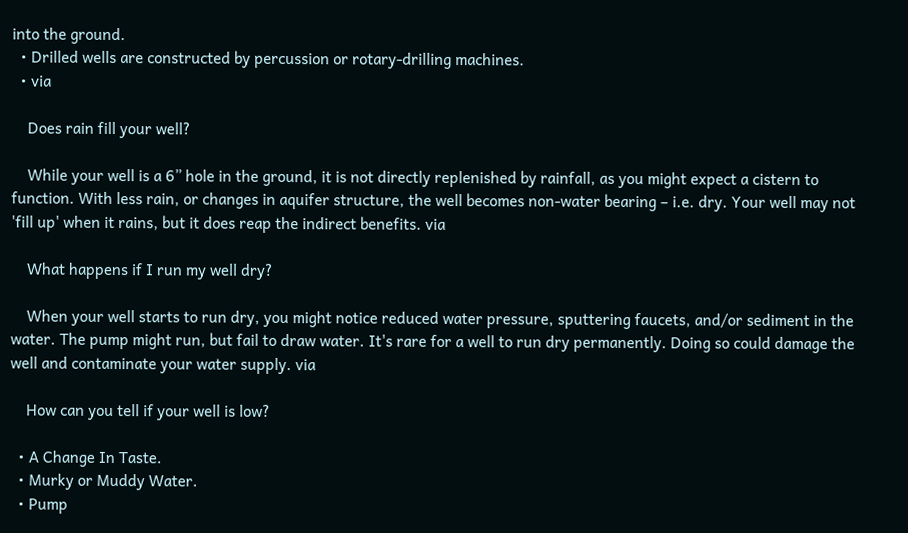into the ground.
  • Drilled wells are constructed by percussion or rotary-drilling machines.
  • via

    Does rain fill your well?

    While your well is a 6” hole in the ground, it is not directly replenished by rainfall, as you might expect a cistern to function. With less rain, or changes in aquifer structure, the well becomes non-water bearing – i.e. dry. Your well may not 'fill up' when it rains, but it does reap the indirect benefits. via

    What happens if I run my well dry?

    When your well starts to run dry, you might notice reduced water pressure, sputtering faucets, and/or sediment in the water. The pump might run, but fail to draw water. It's rare for a well to run dry permanently. Doing so could damage the well and contaminate your water supply. via

    How can you tell if your well is low?

  • A Change In Taste.
  • Murky or Muddy Water.
  • Pump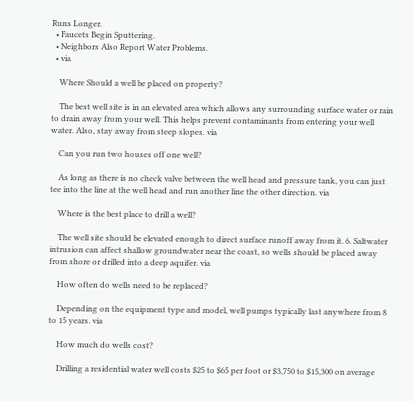Runs Longer.
  • Faucets Begin Sputtering.
  • Neighbors Also Report Water Problems.
  • via

    Where Should a well be placed on property?

    The best well site is in an elevated area which allows any surrounding surface water or rain to drain away from your well. This helps prevent contaminants from entering your well water. Also, stay away from steep slopes. via

    Can you run two houses off one well?

    As long as there is no check valve between the well head and pressure tank, you can just tee into the line at the well head and run another line the other direction. via

    Where is the best place to drill a well?

    The well site should be elevated enough to direct surface runoff away from it. 6. Saltwater intrusion can affect shallow groundwater near the coast, so wells should be placed away from shore or drilled into a deep aquifer. via

    How often do wells need to be replaced?

    Depending on the equipment type and model, well pumps typically last anywhere from 8 to 15 years. via

    How much do wells cost?

    Drilling a residential water well costs $25 to $65 per foot or $3,750 to $15,300 on average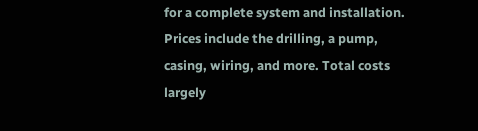for a complete system and installation. Prices include the drilling, a pump, casing, wiring, and more. Total costs largely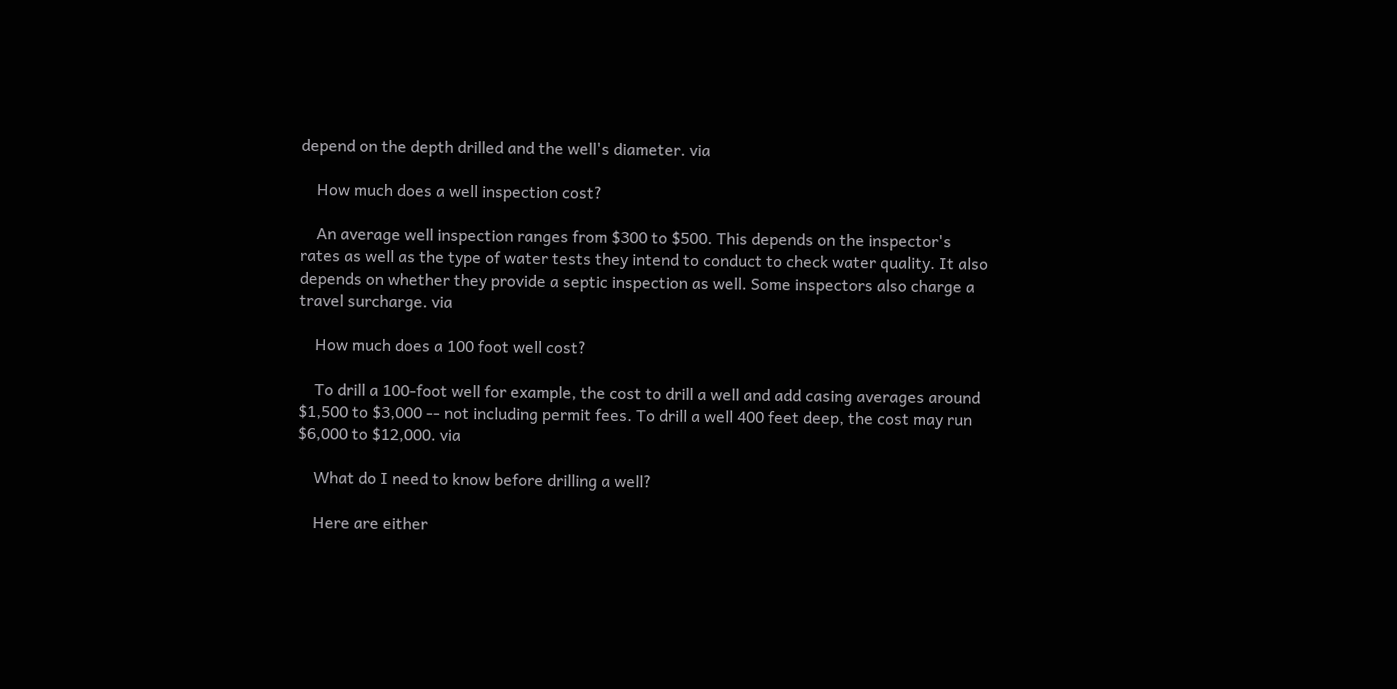depend on the depth drilled and the well's diameter. via

    How much does a well inspection cost?

    An average well inspection ranges from $300 to $500. This depends on the inspector's rates as well as the type of water tests they intend to conduct to check water quality. It also depends on whether they provide a septic inspection as well. Some inspectors also charge a travel surcharge. via

    How much does a 100 foot well cost?

    To drill a 100-foot well for example, the cost to drill a well and add casing averages around $1,500 to $3,000 -- not including permit fees. To drill a well 400 feet deep, the cost may run $6,000 to $12,000. via

    What do I need to know before drilling a well?

    Here are either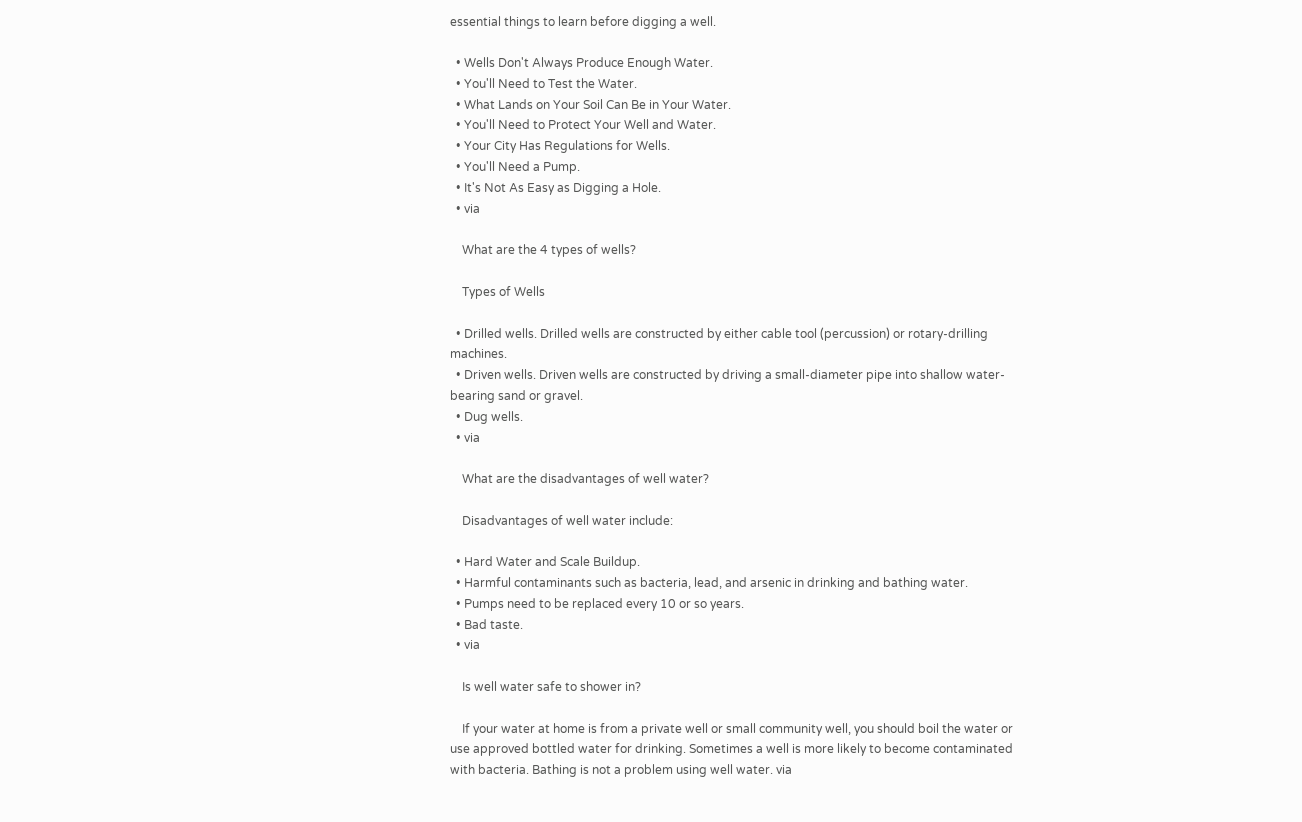essential things to learn before digging a well.

  • Wells Don't Always Produce Enough Water.
  • You'll Need to Test the Water.
  • What Lands on Your Soil Can Be in Your Water.
  • You'll Need to Protect Your Well and Water.
  • Your City Has Regulations for Wells.
  • You'll Need a Pump.
  • It's Not As Easy as Digging a Hole.
  • via

    What are the 4 types of wells?

    Types of Wells

  • Drilled wells. Drilled wells are constructed by either cable tool (percussion) or rotary-drilling machines.
  • Driven wells. Driven wells are constructed by driving a small-diameter pipe into shallow water-bearing sand or gravel.
  • Dug wells.
  • via

    What are the disadvantages of well water?

    Disadvantages of well water include:

  • Hard Water and Scale Buildup.
  • Harmful contaminants such as bacteria, lead, and arsenic in drinking and bathing water.
  • Pumps need to be replaced every 10 or so years.
  • Bad taste.
  • via

    Is well water safe to shower in?

    If your water at home is from a private well or small community well, you should boil the water or use approved bottled water for drinking. Sometimes a well is more likely to become contaminated with bacteria. Bathing is not a problem using well water. via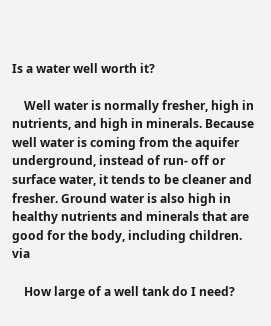Is a water well worth it?

    Well water is normally fresher, high in nutrients, and high in minerals. Because well water is coming from the aquifer underground, instead of run- off or surface water, it tends to be cleaner and fresher. Ground water is also high in healthy nutrients and minerals that are good for the body, including children. via

    How large of a well tank do I need?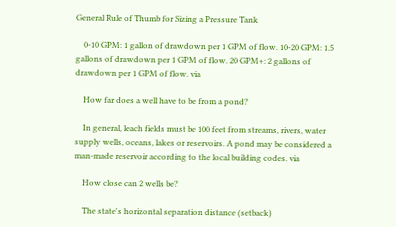General Rule of Thumb for Sizing a Pressure Tank

    0-10 GPM: 1 gallon of drawdown per 1 GPM of flow. 10-20 GPM: 1.5 gallons of drawdown per 1 GPM of flow. 20 GPM+: 2 gallons of drawdown per 1 GPM of flow. via

    How far does a well have to be from a pond?

    In general, leach fields must be 100 feet from streams, rivers, water supply wells, oceans, lakes or reservoirs. A pond may be considered a man-made reservoir according to the local building codes. via

    How close can 2 wells be?

    The state's horizontal separation distance (setback)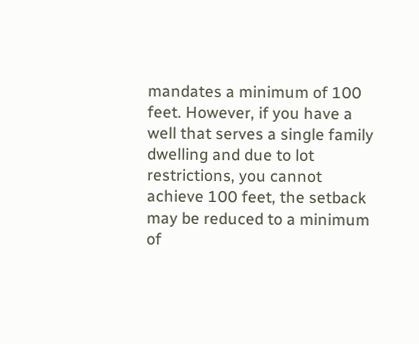mandates a minimum of 100 feet. However, if you have a well that serves a single family dwelling and due to lot restrictions, you cannot achieve 100 feet, the setback may be reduced to a minimum of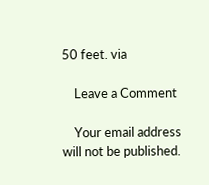50 feet. via

    Leave a Comment

    Your email address will not be published.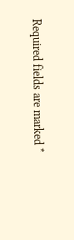Required fields are marked *